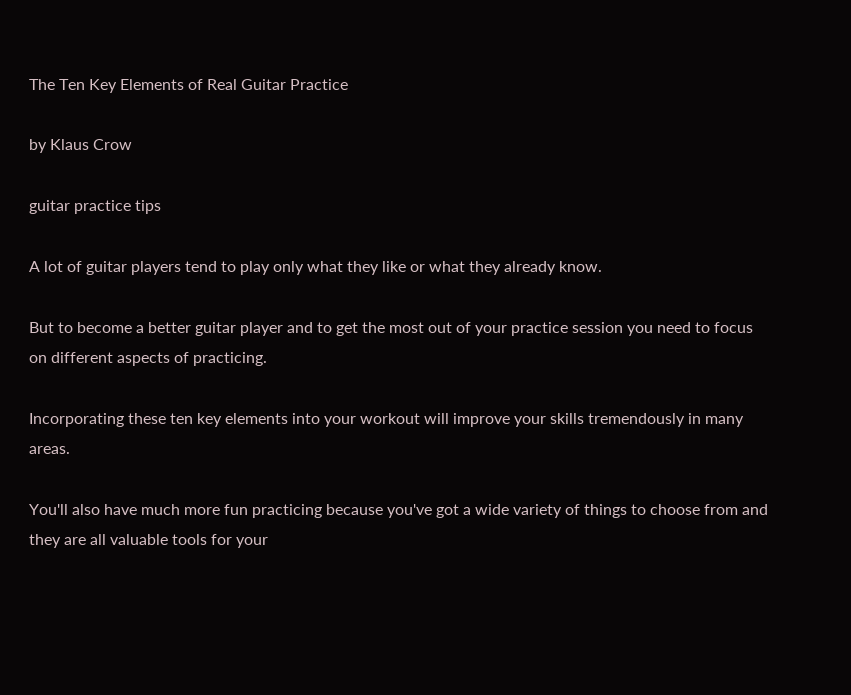The Ten Key Elements of Real Guitar Practice

by Klaus Crow

guitar practice tips

A lot of guitar players tend to play only what they like or what they already know.

But to become a better guitar player and to get the most out of your practice session you need to focus on different aspects of practicing.

Incorporating these ten key elements into your workout will improve your skills tremendously in many areas.

You'll also have much more fun practicing because you've got a wide variety of things to choose from and they are all valuable tools for your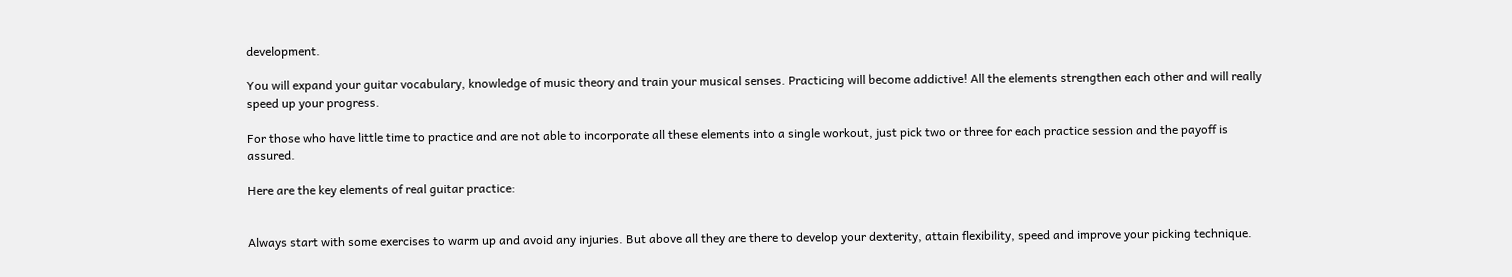development.

You will expand your guitar vocabulary, knowledge of music theory and train your musical senses. Practicing will become addictive! All the elements strengthen each other and will really speed up your progress.

For those who have little time to practice and are not able to incorporate all these elements into a single workout, just pick two or three for each practice session and the payoff is assured.

Here are the key elements of real guitar practice:


Always start with some exercises to warm up and avoid any injuries. But above all they are there to develop your dexterity, attain flexibility, speed and improve your picking technique.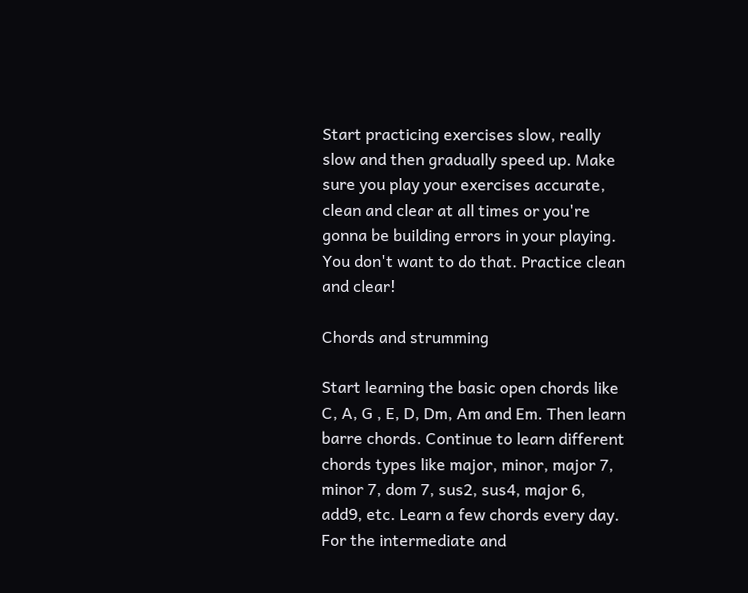Start practicing exercises slow, really slow and then gradually speed up. Make sure you play your exercises accurate, clean and clear at all times or you're gonna be building errors in your playing. You don't want to do that. Practice clean and clear!

Chords and strumming

Start learning the basic open chords like C, A, G , E, D, Dm, Am and Em. Then learn barre chords. Continue to learn different chords types like major, minor, major 7, minor 7, dom 7, sus2, sus4, major 6, add9, etc. Learn a few chords every day. For the intermediate and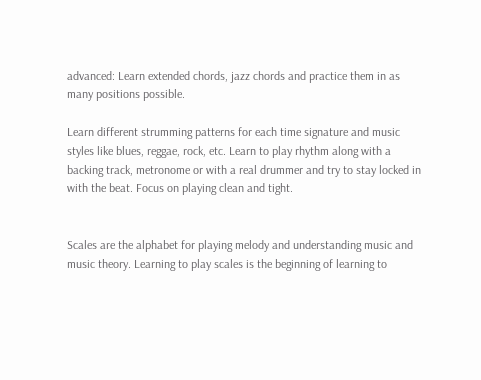advanced: Learn extended chords, jazz chords and practice them in as many positions possible.

Learn different strumming patterns for each time signature and music styles like blues, reggae, rock, etc. Learn to play rhythm along with a backing track, metronome or with a real drummer and try to stay locked in with the beat. Focus on playing clean and tight.


Scales are the alphabet for playing melody and understanding music and music theory. Learning to play scales is the beginning of learning to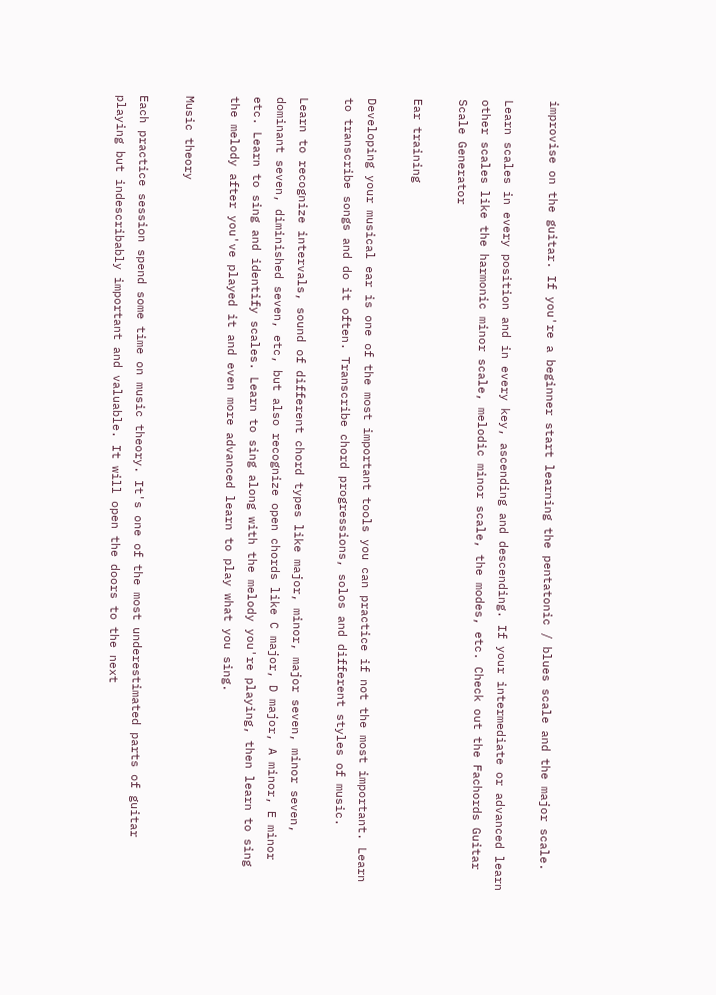improvise on the guitar. If you're a beginner start learning the pentatonic / blues scale and the major scale.

Learn scales in every position and in every key, ascending and descending. If your intermediate or advanced learn other scales like the harmonic minor scale, melodic minor scale, the modes, etc. Check out the Fachords Guitar Scale Generator

Ear training

Developing your musical ear is one of the most important tools you can practice if not the most important. Learn to transcribe songs and do it often. Transcribe chord progressions, solos and different styles of music.

Learn to recognize intervals, sound of different chord types like major, minor, major seven, minor seven, dominant seven, diminished seven, etc, but also recognize open chords like C major, D major, A minor, E minor etc. Learn to sing and identify scales. Learn to sing along with the melody you're playing, then learn to sing the melody after you've played it and even more advanced learn to play what you sing.

Music theory

Each practice session spend some time on music theory. It's one of the most underestimated parts of guitar playing but indescribably important and valuable. It will open the doors to the next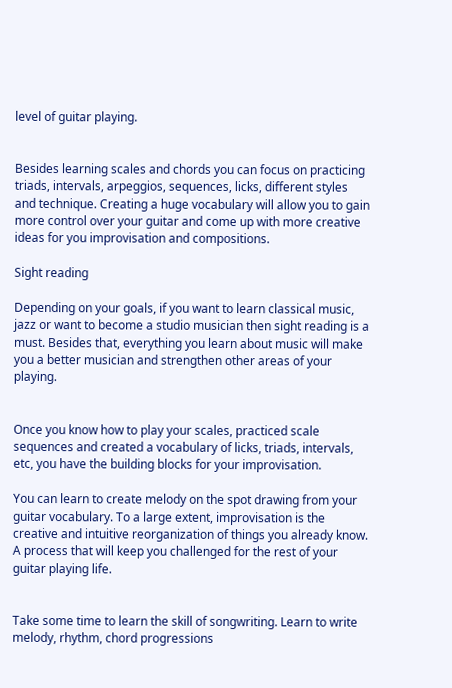level of guitar playing.


Besides learning scales and chords you can focus on practicing triads, intervals, arpeggios, sequences, licks, different styles and technique. Creating a huge vocabulary will allow you to gain more control over your guitar and come up with more creative ideas for you improvisation and compositions.

Sight reading

Depending on your goals, if you want to learn classical music, jazz or want to become a studio musician then sight reading is a must. Besides that, everything you learn about music will make you a better musician and strengthen other areas of your playing.


Once you know how to play your scales, practiced scale sequences and created a vocabulary of licks, triads, intervals, etc, you have the building blocks for your improvisation.

You can learn to create melody on the spot drawing from your guitar vocabulary. To a large extent, improvisation is the creative and intuitive reorganization of things you already know. A process that will keep you challenged for the rest of your guitar playing life.


Take some time to learn the skill of songwriting. Learn to write melody, rhythm, chord progressions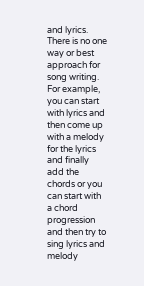and lyrics. There is no one way or best approach for song writing. For example, you can start with lyrics and then come up with a melody for the lyrics and finally add the chords or you can start with a chord progression and then try to sing lyrics and melody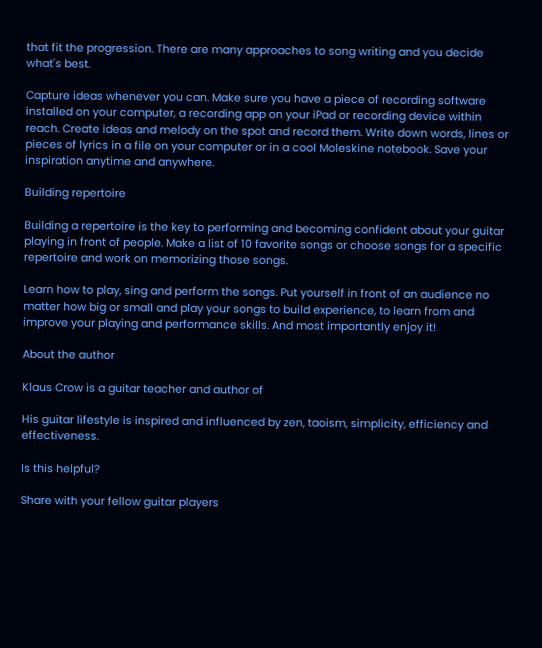that fit the progression. There are many approaches to song writing and you decide what's best.

Capture ideas whenever you can. Make sure you have a piece of recording software installed on your computer, a recording app on your iPad or recording device within reach. Create ideas and melody on the spot and record them. Write down words, lines or pieces of lyrics in a file on your computer or in a cool Moleskine notebook. Save your inspiration anytime and anywhere.

Building repertoire

Building a repertoire is the key to performing and becoming confident about your guitar playing in front of people. Make a list of 10 favorite songs or choose songs for a specific repertoire and work on memorizing those songs.

Learn how to play, sing and perform the songs. Put yourself in front of an audience no matter how big or small and play your songs to build experience, to learn from and improve your playing and performance skills. And most importantly enjoy it!

About the author

Klaus Crow is a guitar teacher and author of

His guitar lifestyle is inspired and influenced by zen, taoism, simplicity, efficiency and effectiveness.

Is this helpful?

Share with your fellow guitar players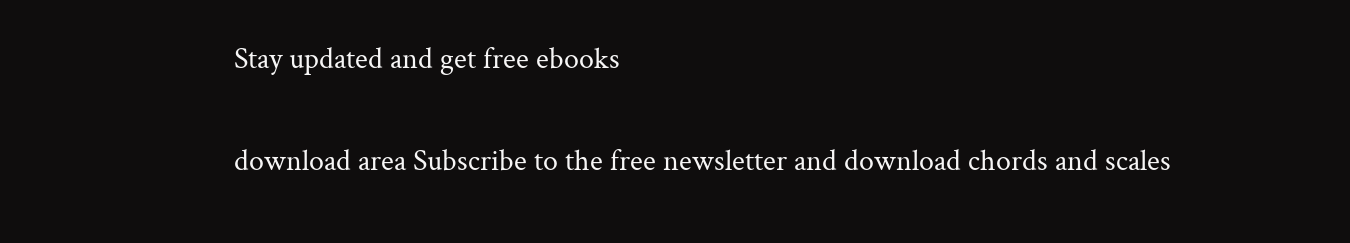Stay updated and get free ebooks

download area Subscribe to the free newsletter and download chords and scales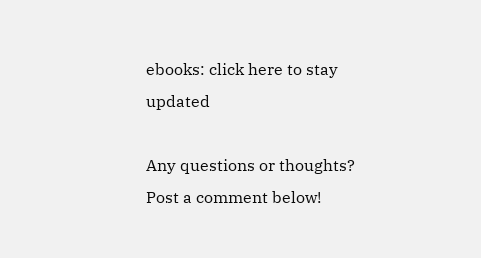ebooks: click here to stay updated

Any questions or thoughts? Post a comment below!